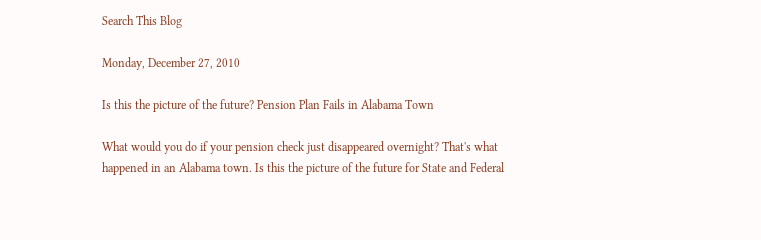Search This Blog

Monday, December 27, 2010

Is this the picture of the future? Pension Plan Fails in Alabama Town

What would you do if your pension check just disappeared overnight? That's what happened in an Alabama town. Is this the picture of the future for State and Federal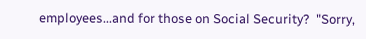employees...and for those on Social Security?  "Sorry,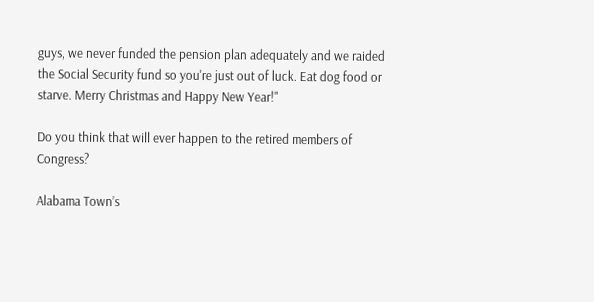guys, we never funded the pension plan adequately and we raided the Social Security fund so you're just out of luck. Eat dog food or starve. Merry Christmas and Happy New Year!"

Do you think that will ever happen to the retired members of Congress?

Alabama Town’s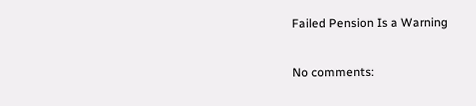Failed Pension Is a Warning

No comments: